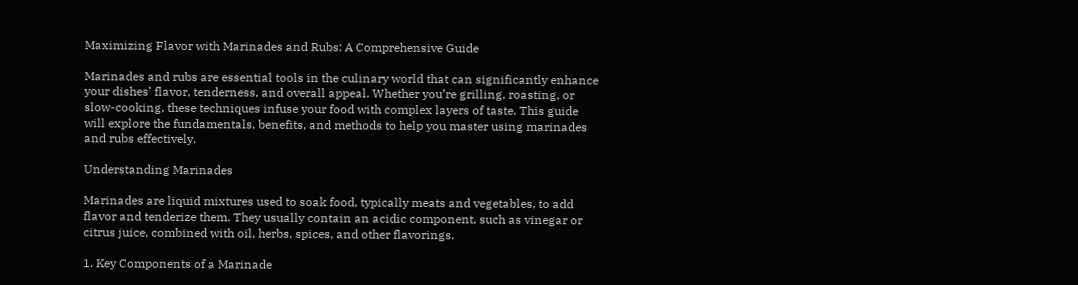Maximizing Flavor with Marinades and Rubs: A Comprehensive Guide

Marinades and rubs are essential tools in the culinary world that can significantly enhance your dishes’ flavor, tenderness, and overall appeal. Whether you’re grilling, roasting, or slow-cooking, these techniques infuse your food with complex layers of taste. This guide will explore the fundamentals, benefits, and methods to help you master using marinades and rubs effectively.

Understanding Marinades

Marinades are liquid mixtures used to soak food, typically meats and vegetables, to add flavor and tenderize them. They usually contain an acidic component, such as vinegar or citrus juice, combined with oil, herbs, spices, and other flavorings.

1. Key Components of a Marinade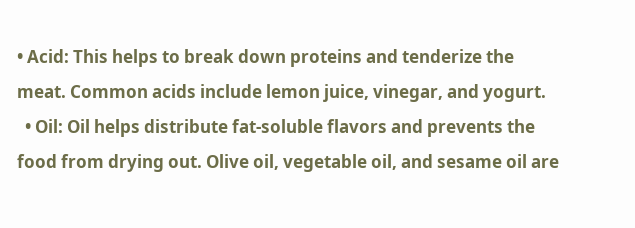• Acid: This helps to break down proteins and tenderize the meat. Common acids include lemon juice, vinegar, and yogurt.
  • Oil: Oil helps distribute fat-soluble flavors and prevents the food from drying out. Olive oil, vegetable oil, and sesame oil are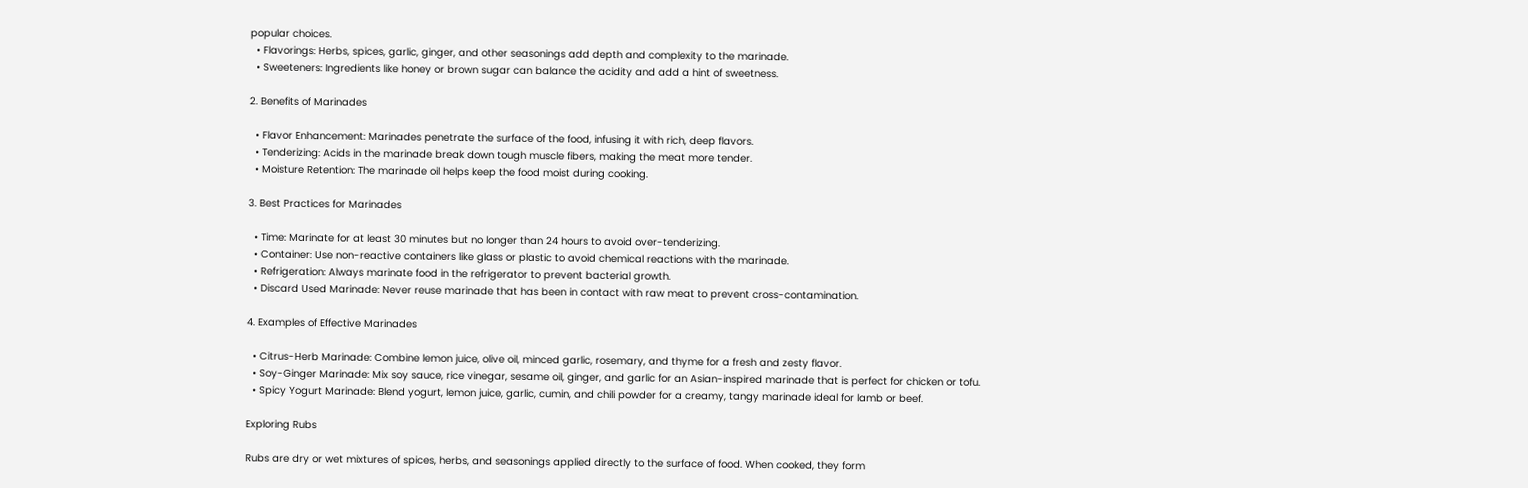popular choices.
  • Flavorings: Herbs, spices, garlic, ginger, and other seasonings add depth and complexity to the marinade.
  • Sweeteners: Ingredients like honey or brown sugar can balance the acidity and add a hint of sweetness.

2. Benefits of Marinades

  • Flavor Enhancement: Marinades penetrate the surface of the food, infusing it with rich, deep flavors.
  • Tenderizing: Acids in the marinade break down tough muscle fibers, making the meat more tender.
  • Moisture Retention: The marinade oil helps keep the food moist during cooking.

3. Best Practices for Marinades

  • Time: Marinate for at least 30 minutes but no longer than 24 hours to avoid over-tenderizing.
  • Container: Use non-reactive containers like glass or plastic to avoid chemical reactions with the marinade.
  • Refrigeration: Always marinate food in the refrigerator to prevent bacterial growth.
  • Discard Used Marinade: Never reuse marinade that has been in contact with raw meat to prevent cross-contamination.

4. Examples of Effective Marinades

  • Citrus-Herb Marinade: Combine lemon juice, olive oil, minced garlic, rosemary, and thyme for a fresh and zesty flavor.
  • Soy-Ginger Marinade: Mix soy sauce, rice vinegar, sesame oil, ginger, and garlic for an Asian-inspired marinade that is perfect for chicken or tofu.
  • Spicy Yogurt Marinade: Blend yogurt, lemon juice, garlic, cumin, and chili powder for a creamy, tangy marinade ideal for lamb or beef.

Exploring Rubs

Rubs are dry or wet mixtures of spices, herbs, and seasonings applied directly to the surface of food. When cooked, they form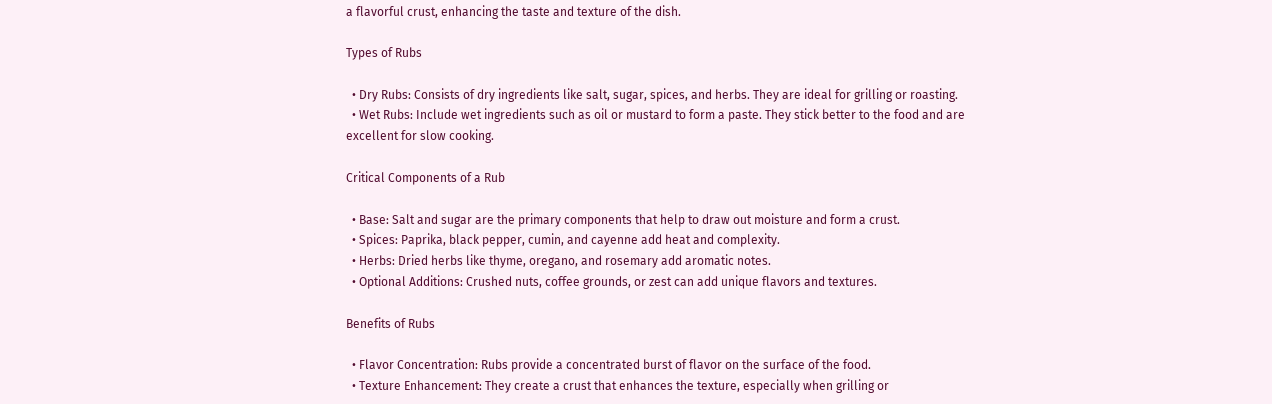a flavorful crust, enhancing the taste and texture of the dish.

Types of Rubs

  • Dry Rubs: Consists of dry ingredients like salt, sugar, spices, and herbs. They are ideal for grilling or roasting.
  • Wet Rubs: Include wet ingredients such as oil or mustard to form a paste. They stick better to the food and are excellent for slow cooking.

Critical Components of a Rub

  • Base: Salt and sugar are the primary components that help to draw out moisture and form a crust.
  • Spices: Paprika, black pepper, cumin, and cayenne add heat and complexity.
  • Herbs: Dried herbs like thyme, oregano, and rosemary add aromatic notes.
  • Optional Additions: Crushed nuts, coffee grounds, or zest can add unique flavors and textures.

Benefits of Rubs

  • Flavor Concentration: Rubs provide a concentrated burst of flavor on the surface of the food.
  • Texture Enhancement: They create a crust that enhances the texture, especially when grilling or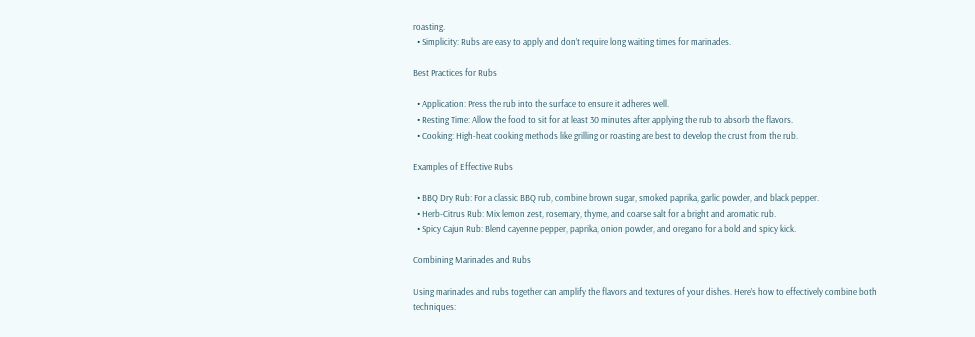roasting.
  • Simplicity: Rubs are easy to apply and don’t require long waiting times for marinades.

Best Practices for Rubs

  • Application: Press the rub into the surface to ensure it adheres well.
  • Resting Time: Allow the food to sit for at least 30 minutes after applying the rub to absorb the flavors.
  • Cooking: High-heat cooking methods like grilling or roasting are best to develop the crust from the rub.

Examples of Effective Rubs

  • BBQ Dry Rub: For a classic BBQ rub, combine brown sugar, smoked paprika, garlic powder, and black pepper.
  • Herb-Citrus Rub: Mix lemon zest, rosemary, thyme, and coarse salt for a bright and aromatic rub.
  • Spicy Cajun Rub: Blend cayenne pepper, paprika, onion powder, and oregano for a bold and spicy kick.

Combining Marinades and Rubs

Using marinades and rubs together can amplify the flavors and textures of your dishes. Here’s how to effectively combine both techniques: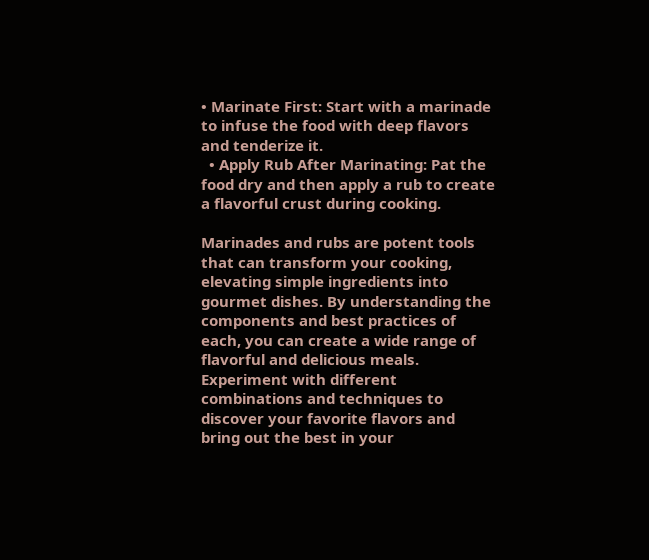• Marinate First: Start with a marinade to infuse the food with deep flavors and tenderize it.
  • Apply Rub After Marinating: Pat the food dry and then apply a rub to create a flavorful crust during cooking.

Marinades and rubs are potent tools that can transform your cooking, elevating simple ingredients into gourmet dishes. By understanding the components and best practices of each, you can create a wide range of flavorful and delicious meals. Experiment with different combinations and techniques to discover your favorite flavors and bring out the best in your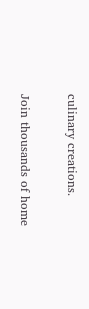culinary creations.

Join thousands of home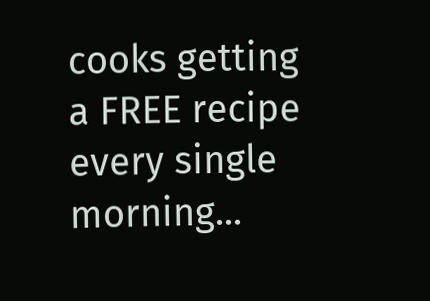cooks getting a FREE recipe every single morning...